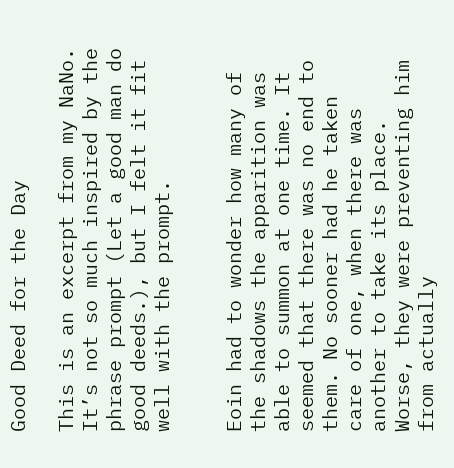Good Deed for the Day

This is an excerpt from my NaNo. It’s not so much inspired by the phrase prompt (Let a good man do good deeds.), but I felt it fit well with the prompt.


Eoin had to wonder how many of the shadows the apparition was able to summon at one time. It seemed that there was no end to them. No sooner had he taken care of one, when there was another to take its place. Worse, they were preventing him from actually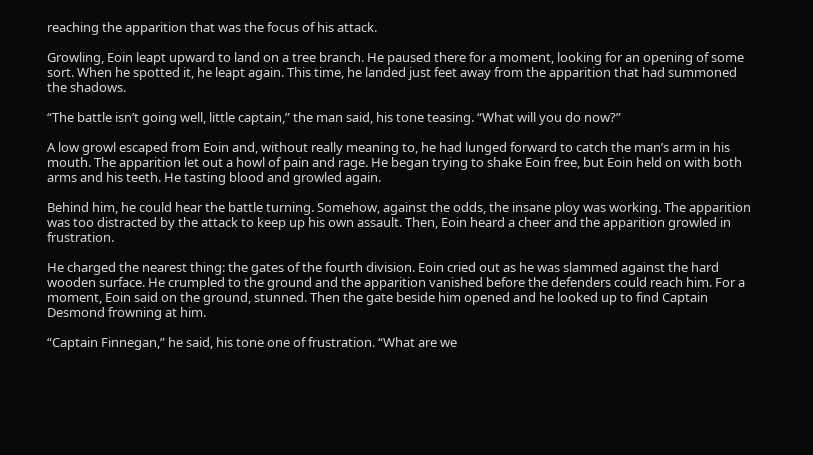reaching the apparition that was the focus of his attack.

Growling, Eoin leapt upward to land on a tree branch. He paused there for a moment, looking for an opening of some sort. When he spotted it, he leapt again. This time, he landed just feet away from the apparition that had summoned the shadows.

“The battle isn’t going well, little captain,” the man said, his tone teasing. “What will you do now?”

A low growl escaped from Eoin and, without really meaning to, he had lunged forward to catch the man’s arm in his mouth. The apparition let out a howl of pain and rage. He began trying to shake Eoin free, but Eoin held on with both arms and his teeth. He tasting blood and growled again.

Behind him, he could hear the battle turning. Somehow, against the odds, the insane ploy was working. The apparition was too distracted by the attack to keep up his own assault. Then, Eoin heard a cheer and the apparition growled in frustration.

He charged the nearest thing: the gates of the fourth division. Eoin cried out as he was slammed against the hard wooden surface. He crumpled to the ground and the apparition vanished before the defenders could reach him. For a moment, Eoin said on the ground, stunned. Then the gate beside him opened and he looked up to find Captain Desmond frowning at him.

“Captain Finnegan,” he said, his tone one of frustration. “What are we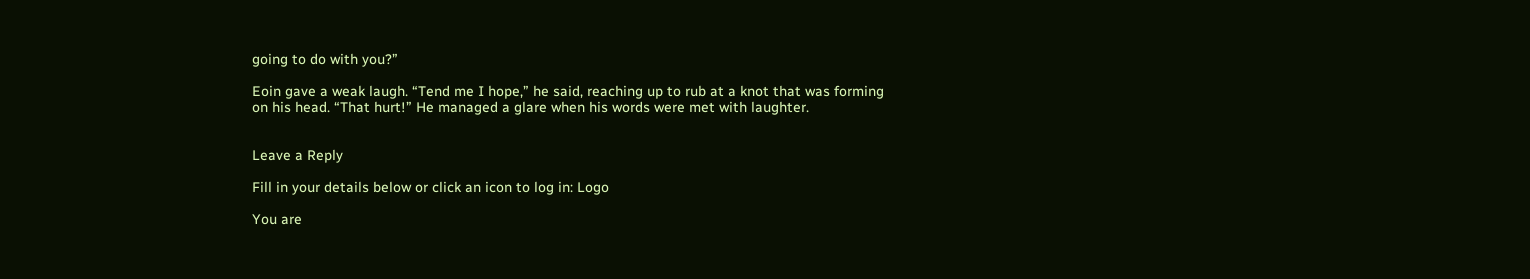going to do with you?”

Eoin gave a weak laugh. “Tend me I hope,” he said, reaching up to rub at a knot that was forming on his head. “That hurt!” He managed a glare when his words were met with laughter.


Leave a Reply

Fill in your details below or click an icon to log in: Logo

You are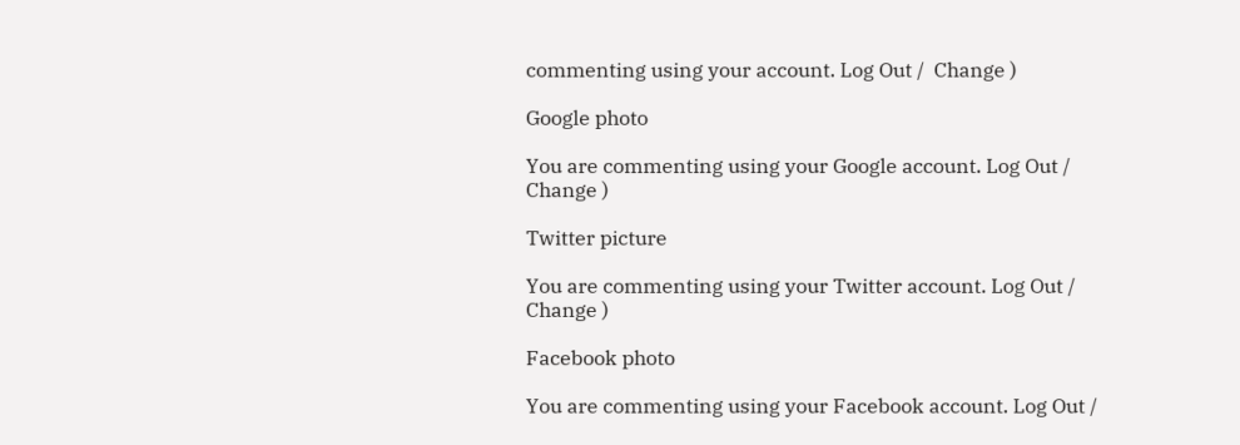commenting using your account. Log Out /  Change )

Google photo

You are commenting using your Google account. Log Out /  Change )

Twitter picture

You are commenting using your Twitter account. Log Out /  Change )

Facebook photo

You are commenting using your Facebook account. Log Out /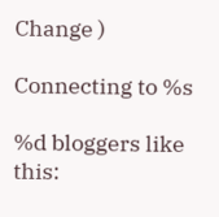Change )

Connecting to %s

%d bloggers like this: